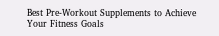Best Pre-Workout Supplements to Achieve Your Fitness Goals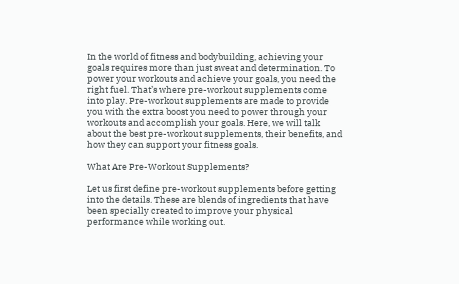In the world of fitness and bodybuilding, achieving your goals requires more than just sweat and determination. To power your workouts and achieve your goals, you need the right fuel. That’s where pre-workout supplements come into play. Pre-workout supplements are made to provide you with the extra boost you need to power through your workouts and accomplish your goals. Here, we will talk about the best pre-workout supplements, their benefits, and how they can support your fitness goals.

What Are Pre-Workout Supplements?

Let us first define pre-workout supplements before getting into the details. These are blends of ingredients that have been specially created to improve your physical performance while working out.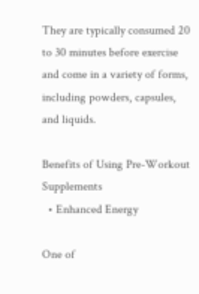They are typically consumed 20 to 30 minutes before exercise and come in a variety of forms, including powders, capsules, and liquids.

Benefits of Using Pre-Workout Supplements
  • Enhanced Energy

One of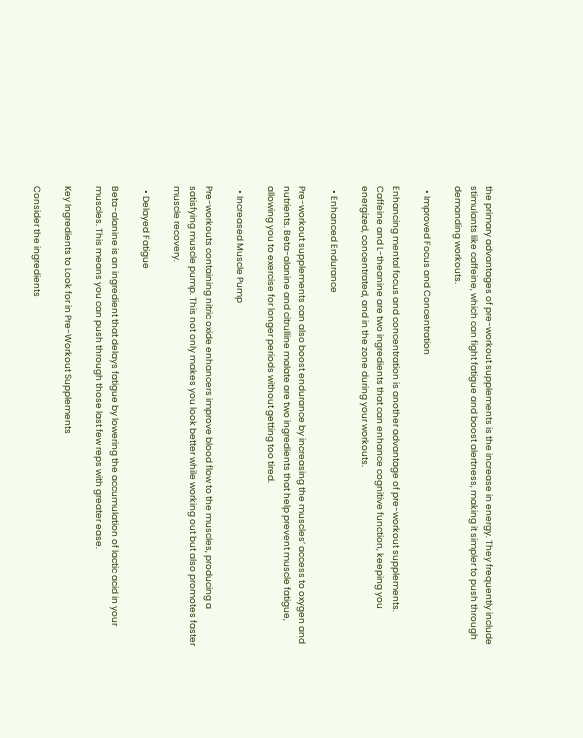the primary advantages of pre-workout supplements is the increase in energy. They frequently include stimulants like caffeine, which can fight fatigue and boost alertness, making it simpler to push through demanding workouts.

  • Improved Focus and Concentration

Enhancing mental focus and concentration is another advantage of pre-workout supplements. Caffeine and L-theanine are two ingredients that can enhance cognitive function, keeping you energized, concentrated, and in the zone during your workouts.

  • Enhanced Endurance

Pre-workout supplements can also boost endurance by increasing the muscles’ access to oxygen and nutrients. Beta-alanine and citrulline malate are two ingredients that help prevent muscle fatigue, allowing you to exercise for longer periods without getting too tired.

  • Increased Muscle Pump

Pre-workouts containing nitric oxide enhancers improve blood flow to the muscles, producing a satisfying muscle pump. This not only makes you look better while working out but also promotes faster muscle recovery.

  • Delayed Fatigue

Beta-alanine is an ingredient that delays fatigue by lowering the accumulation of lactic acid in your muscles. This means you can push through those last few reps with greater ease.

Key Ingredients to Look for in Pre-Workout Supplements

Consider the ingredients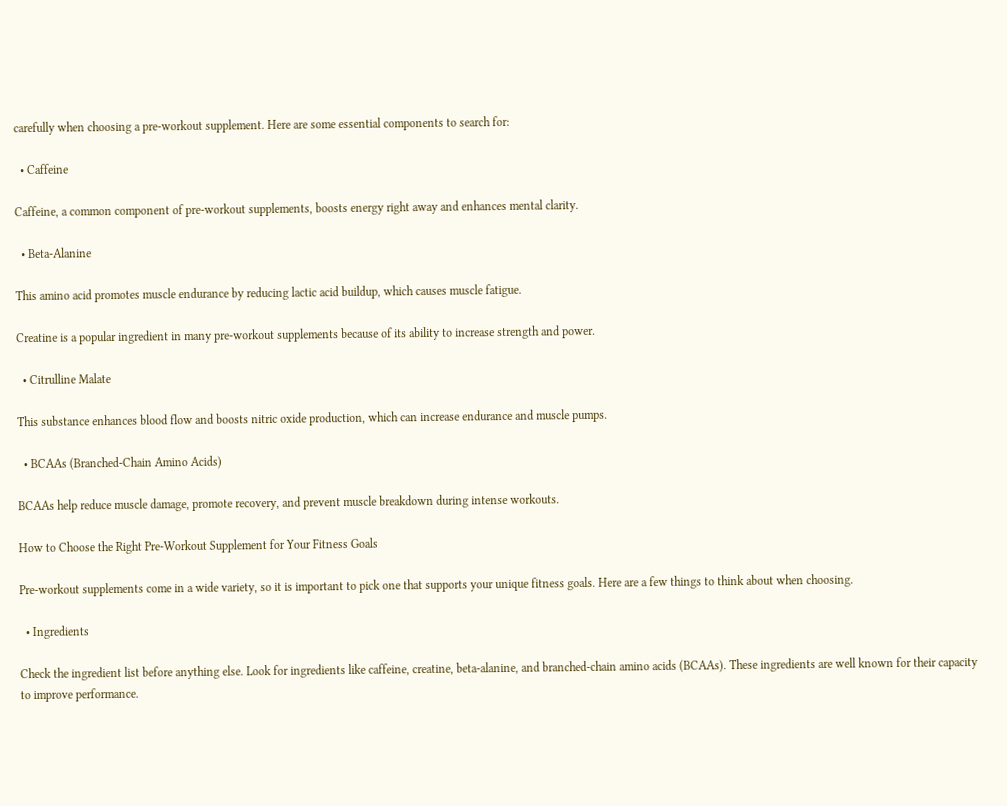carefully when choosing a pre-workout supplement. Here are some essential components to search for:

  • Caffeine

Caffeine, a common component of pre-workout supplements, boosts energy right away and enhances mental clarity.

  • Beta-Alanine

This amino acid promotes muscle endurance by reducing lactic acid buildup, which causes muscle fatigue.

Creatine is a popular ingredient in many pre-workout supplements because of its ability to increase strength and power.

  • Citrulline Malate

This substance enhances blood flow and boosts nitric oxide production, which can increase endurance and muscle pumps.

  • BCAAs (Branched-Chain Amino Acids)

BCAAs help reduce muscle damage, promote recovery, and prevent muscle breakdown during intense workouts.

How to Choose the Right Pre-Workout Supplement for Your Fitness Goals

Pre-workout supplements come in a wide variety, so it is important to pick one that supports your unique fitness goals. Here are a few things to think about when choosing.

  • Ingredients

Check the ingredient list before anything else. Look for ingredients like caffeine, creatine, beta-alanine, and branched-chain amino acids (BCAAs). These ingredients are well known for their capacity to improve performance.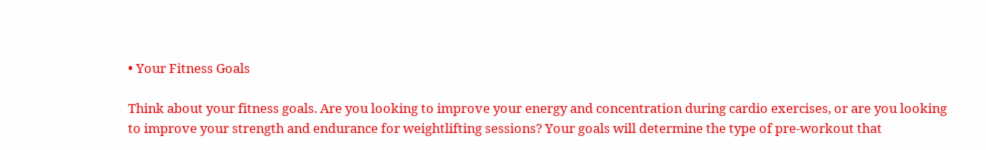• Your Fitness Goals

Think about your fitness goals. Are you looking to improve your energy and concentration during cardio exercises, or are you looking to improve your strength and endurance for weightlifting sessions? Your goals will determine the type of pre-workout that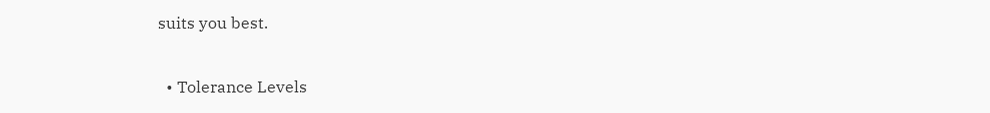suits you best.

  • Tolerance Levels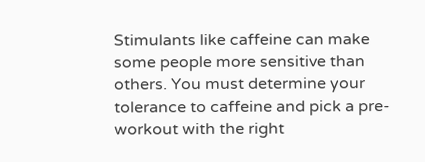Stimulants like caffeine can make some people more sensitive than others. You must determine your tolerance to caffeine and pick a pre-workout with the right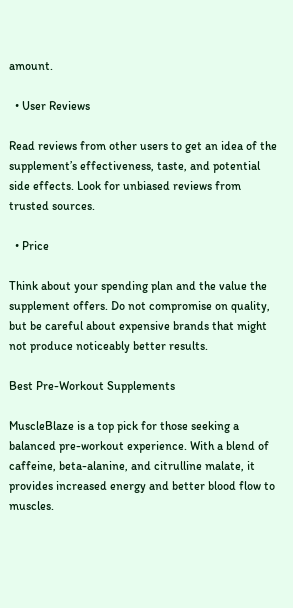amount.

  • User Reviews

Read reviews from other users to get an idea of the supplement’s effectiveness, taste, and potential side effects. Look for unbiased reviews from trusted sources.

  • Price

Think about your spending plan and the value the supplement offers. Do not compromise on quality, but be careful about expensive brands that might not produce noticeably better results.

Best Pre-Workout Supplements

MuscleBlaze is a top pick for those seeking a balanced pre-workout experience. With a blend of caffeine, beta-alanine, and citrulline malate, it provides increased energy and better blood flow to muscles.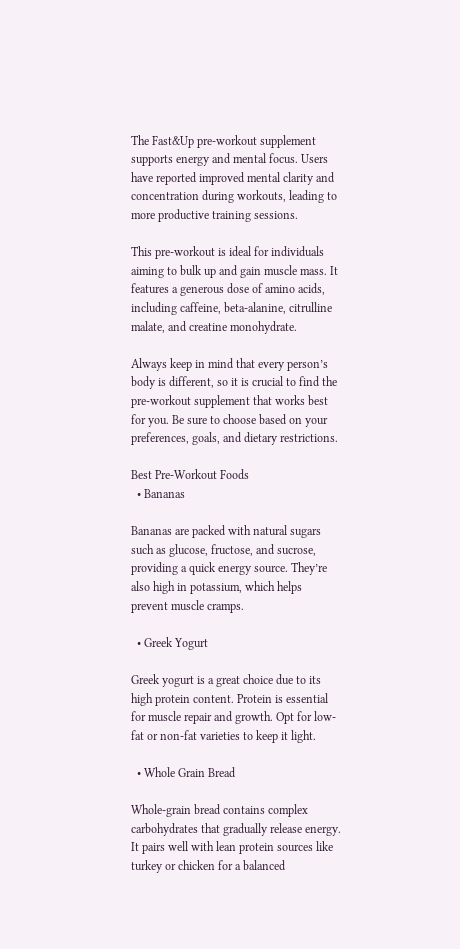The Fast&Up pre-workout supplement supports energy and mental focus. Users have reported improved mental clarity and concentration during workouts, leading to more productive training sessions.

This pre-workout is ideal for individuals aiming to bulk up and gain muscle mass. It features a generous dose of amino acids, including caffeine, beta-alanine, citrulline malate, and creatine monohydrate.

Always keep in mind that every person’s body is different, so it is crucial to find the pre-workout supplement that works best for you. Be sure to choose based on your preferences, goals, and dietary restrictions.

Best Pre-Workout Foods
  • Bananas

Bananas are packed with natural sugars such as glucose, fructose, and sucrose, providing a quick energy source. They’re also high in potassium, which helps prevent muscle cramps.

  • Greek Yogurt

Greek yogurt is a great choice due to its high protein content. Protein is essential for muscle repair and growth. Opt for low-fat or non-fat varieties to keep it light.

  • Whole Grain Bread

Whole-grain bread contains complex carbohydrates that gradually release energy. It pairs well with lean protein sources like turkey or chicken for a balanced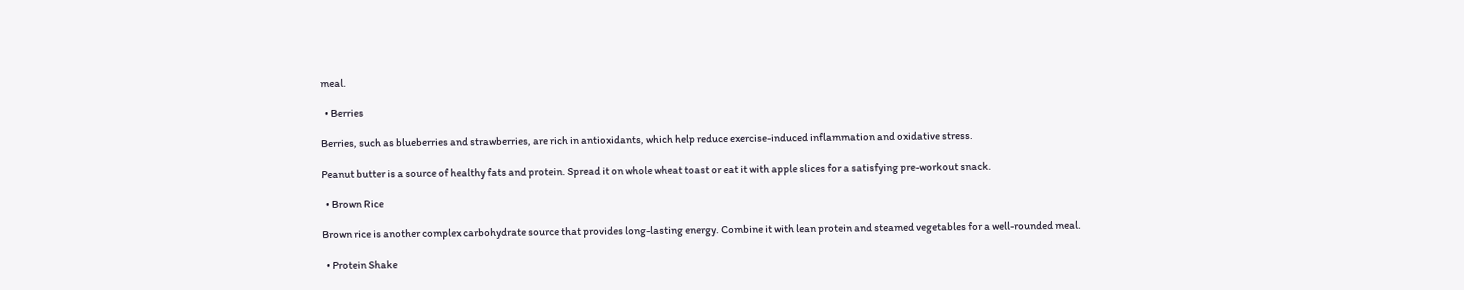meal.

  • Berries

Berries, such as blueberries and strawberries, are rich in antioxidants, which help reduce exercise-induced inflammation and oxidative stress.

Peanut butter is a source of healthy fats and protein. Spread it on whole wheat toast or eat it with apple slices for a satisfying pre-workout snack.

  • Brown Rice

Brown rice is another complex carbohydrate source that provides long-lasting energy. Combine it with lean protein and steamed vegetables for a well-rounded meal.

  • Protein Shake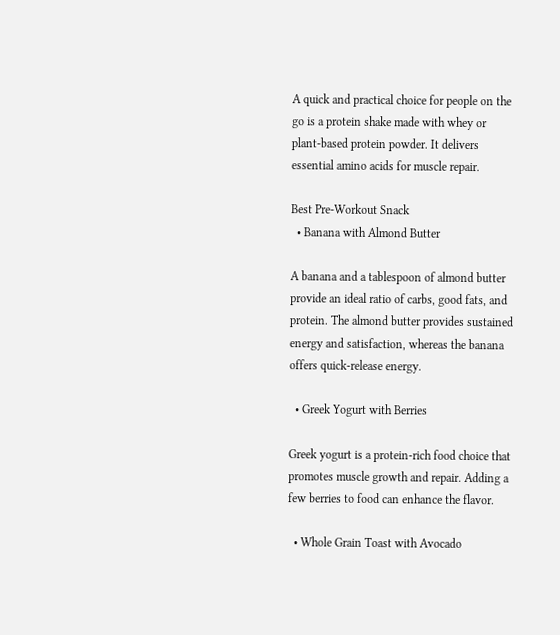A quick and practical choice for people on the go is a protein shake made with whey or plant-based protein powder. It delivers essential amino acids for muscle repair.

Best Pre-Workout Snack
  • Banana with Almond Butter

A banana and a tablespoon of almond butter provide an ideal ratio of carbs, good fats, and protein. The almond butter provides sustained energy and satisfaction, whereas the banana offers quick-release energy.

  • Greek Yogurt with Berries

Greek yogurt is a protein-rich food choice that promotes muscle growth and repair. Adding a few berries to food can enhance the flavor.

  • Whole Grain Toast with Avocado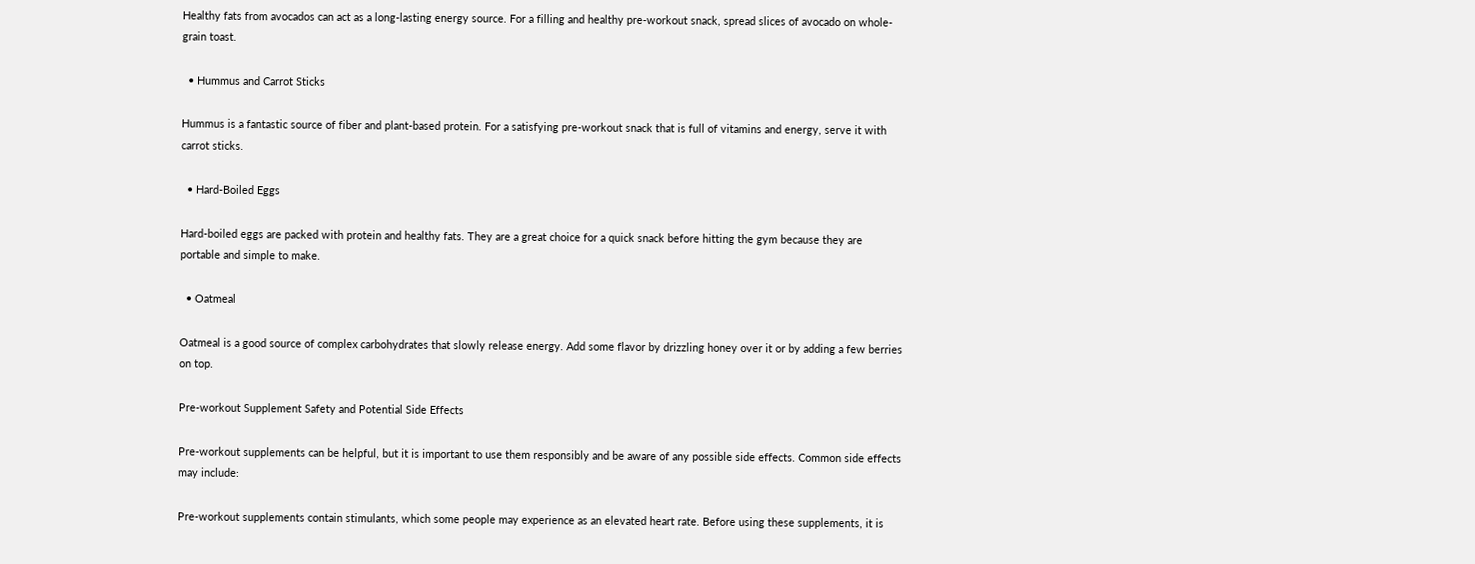Healthy fats from avocados can act as a long-lasting energy source. For a filling and healthy pre-workout snack, spread slices of avocado on whole-grain toast.

  • Hummus and Carrot Sticks

Hummus is a fantastic source of fiber and plant-based protein. For a satisfying pre-workout snack that is full of vitamins and energy, serve it with carrot sticks.

  • Hard-Boiled Eggs

Hard-boiled eggs are packed with protein and healthy fats. They are a great choice for a quick snack before hitting the gym because they are portable and simple to make.

  • Oatmeal

Oatmeal is a good source of complex carbohydrates that slowly release energy. Add some flavor by drizzling honey over it or by adding a few berries on top.

Pre-workout Supplement Safety and Potential Side Effects

Pre-workout supplements can be helpful, but it is important to use them responsibly and be aware of any possible side effects. Common side effects may include:

Pre-workout supplements contain stimulants, which some people may experience as an elevated heart rate. Before using these supplements, it is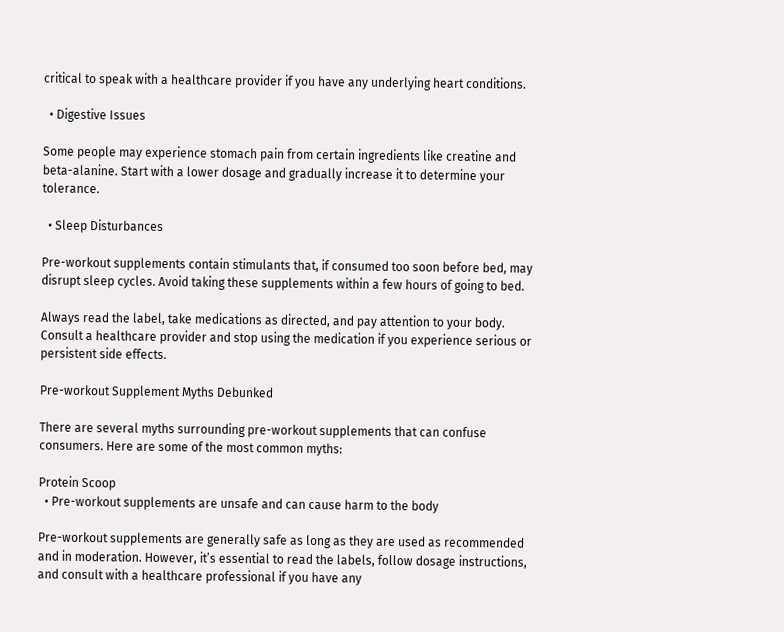critical to speak with a healthcare provider if you have any underlying heart conditions.

  • Digestive Issues

Some people may experience stomach pain from certain ingredients like creatine and beta-alanine. Start with a lower dosage and gradually increase it to determine your tolerance.

  • Sleep Disturbances

Pre-workout supplements contain stimulants that, if consumed too soon before bed, may disrupt sleep cycles. Avoid taking these supplements within a few hours of going to bed.

Always read the label, take medications as directed, and pay attention to your body. Consult a healthcare provider and stop using the medication if you experience serious or persistent side effects.

Pre-workout Supplement Myths Debunked

There are several myths surrounding pre-workout supplements that can confuse consumers. Here are some of the most common myths:

Protein Scoop
  • Pre-workout supplements are unsafe and can cause harm to the body

Pre-workout supplements are generally safe as long as they are used as recommended and in moderation. However, it’s essential to read the labels, follow dosage instructions, and consult with a healthcare professional if you have any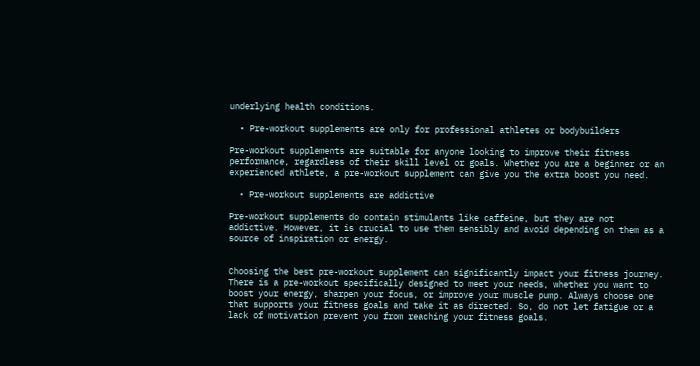underlying health conditions.

  • Pre-workout supplements are only for professional athletes or bodybuilders

Pre-workout supplements are suitable for anyone looking to improve their fitness performance, regardless of their skill level or goals. Whether you are a beginner or an experienced athlete, a pre-workout supplement can give you the extra boost you need.

  • Pre-workout supplements are addictive

Pre-workout supplements do contain stimulants like caffeine, but they are not addictive. However, it is crucial to use them sensibly and avoid depending on them as a source of inspiration or energy.


Choosing the best pre-workout supplement can significantly impact your fitness journey. There is a pre-workout specifically designed to meet your needs, whether you want to boost your energy, sharpen your focus, or improve your muscle pump. Always choose one that supports your fitness goals and take it as directed. So, do not let fatigue or a lack of motivation prevent you from reaching your fitness goals.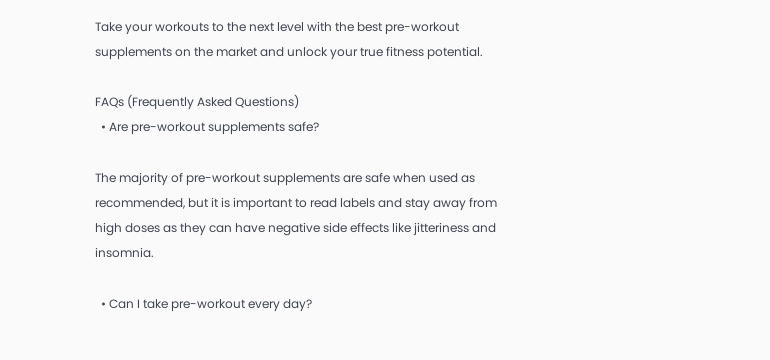Take your workouts to the next level with the best pre-workout supplements on the market and unlock your true fitness potential.

FAQs (Frequently Asked Questions)
  • Are pre-workout supplements safe?

The majority of pre-workout supplements are safe when used as recommended, but it is important to read labels and stay away from high doses as they can have negative side effects like jitteriness and insomnia.

  • Can I take pre-workout every day?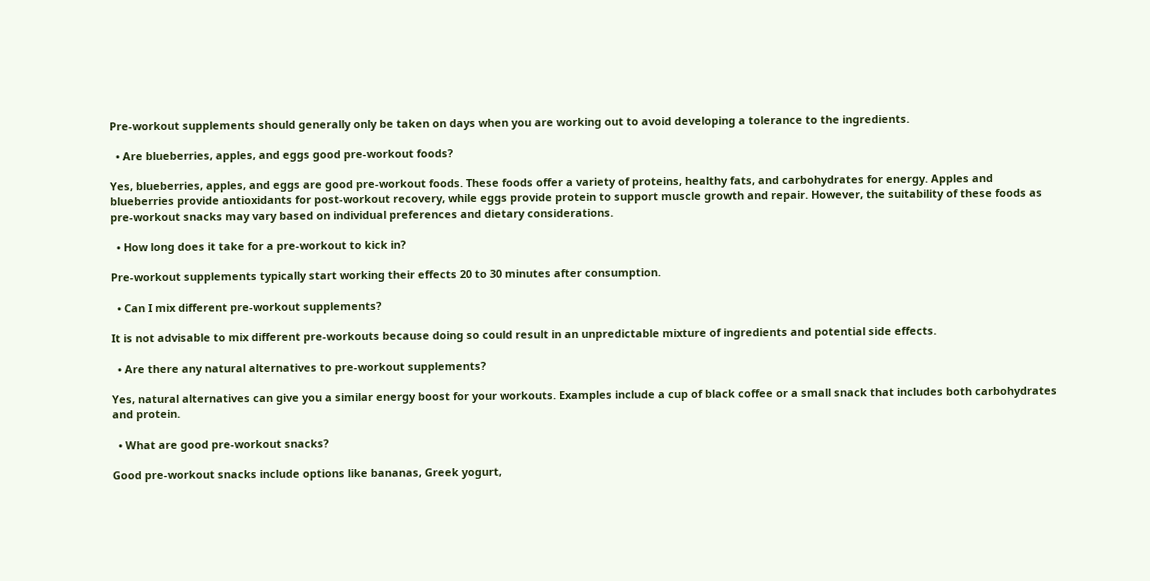Pre-workout supplements should generally only be taken on days when you are working out to avoid developing a tolerance to the ingredients.

  • Are blueberries, apples, and eggs good pre-workout foods?

Yes, blueberries, apples, and eggs are good pre-workout foods. These foods offer a variety of proteins, healthy fats, and carbohydrates for energy. Apples and blueberries provide antioxidants for post-workout recovery, while eggs provide protein to support muscle growth and repair. However, the suitability of these foods as pre-workout snacks may vary based on individual preferences and dietary considerations.

  • How long does it take for a pre-workout to kick in?

Pre-workout supplements typically start working their effects 20 to 30 minutes after consumption.

  • Can I mix different pre-workout supplements?

It is not advisable to mix different pre-workouts because doing so could result in an unpredictable mixture of ingredients and potential side effects.

  • Are there any natural alternatives to pre-workout supplements?

Yes, natural alternatives can give you a similar energy boost for your workouts. Examples include a cup of black coffee or a small snack that includes both carbohydrates and protein.

  • What are good pre-workout snacks?

Good pre-workout snacks include options like bananas, Greek yogurt,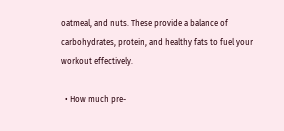oatmeal, and nuts. These provide a balance of carbohydrates, protein, and healthy fats to fuel your workout effectively.

  • How much pre-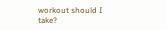workout should I take?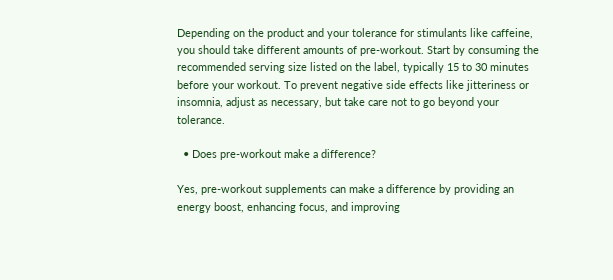Depending on the product and your tolerance for stimulants like caffeine, you should take different amounts of pre-workout. Start by consuming the recommended serving size listed on the label, typically 15 to 30 minutes before your workout. To prevent negative side effects like jitteriness or insomnia, adjust as necessary, but take care not to go beyond your tolerance.

  • Does pre-workout make a difference?

Yes, pre-workout supplements can make a difference by providing an energy boost, enhancing focus, and improving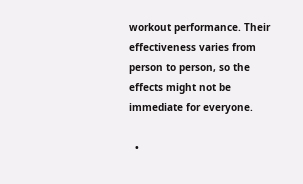workout performance. Their effectiveness varies from person to person, so the effects might not be immediate for everyone.

  •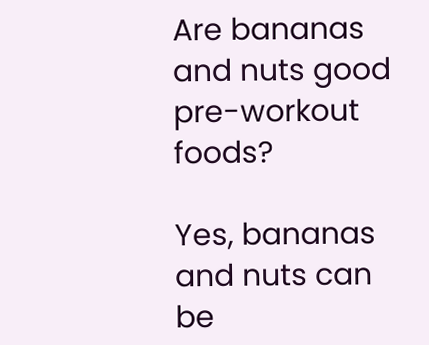Are bananas and nuts good pre-workout foods?

Yes, bananas and nuts can be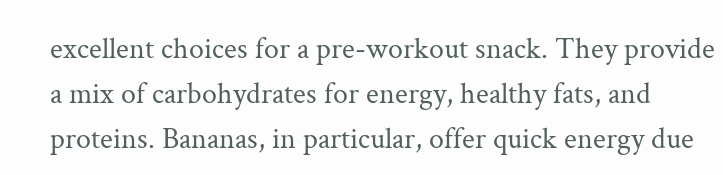excellent choices for a pre-workout snack. They provide a mix of carbohydrates for energy, healthy fats, and proteins. Bananas, in particular, offer quick energy due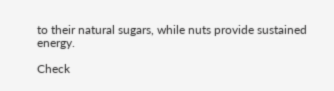to their natural sugars, while nuts provide sustained energy.

Check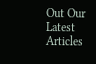Out Our Latest Articles